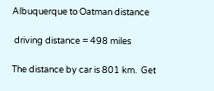Albuquerque to Oatman distance

 driving distance = 498 miles

The distance by car is 801 km.  Get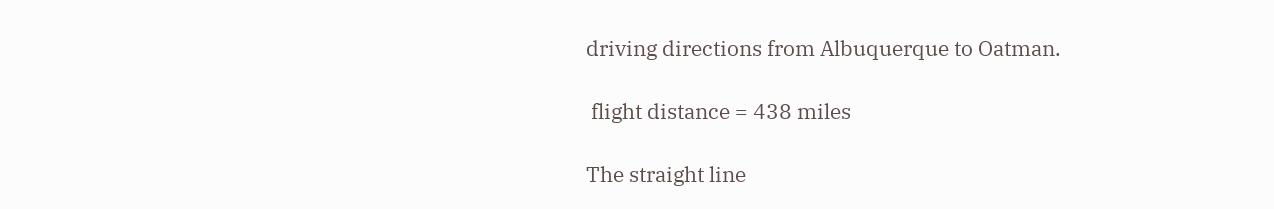driving directions from Albuquerque to Oatman.

 flight distance = 438 miles

The straight line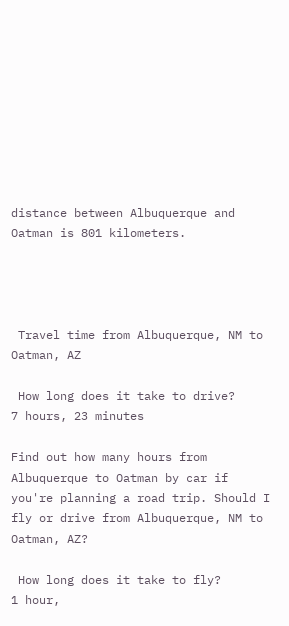distance between Albuquerque and Oatman is 801 kilometers.




 Travel time from Albuquerque, NM to Oatman, AZ

 How long does it take to drive?
7 hours, 23 minutes

Find out how many hours from Albuquerque to Oatman by car if you're planning a road trip. Should I fly or drive from Albuquerque, NM to Oatman, AZ?

 How long does it take to fly?
1 hour,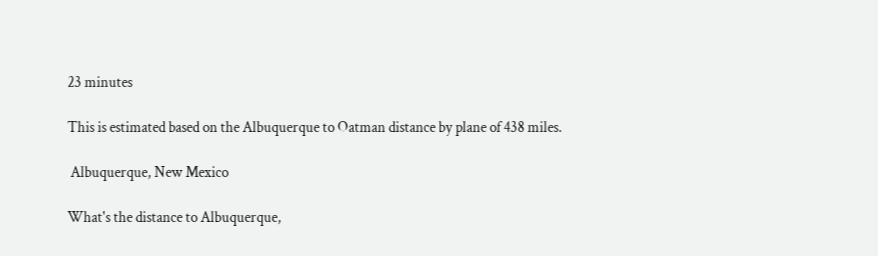23 minutes

This is estimated based on the Albuquerque to Oatman distance by plane of 438 miles.

 Albuquerque, New Mexico

What's the distance to Albuquerque,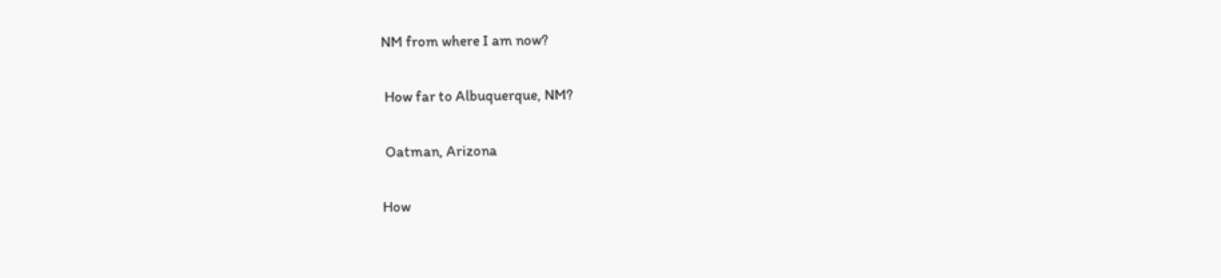NM from where I am now?

 How far to Albuquerque, NM?

 Oatman, Arizona

How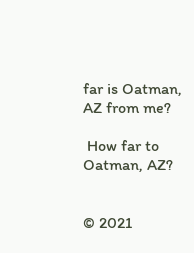far is Oatman, AZ from me?

 How far to Oatman, AZ?


© 2021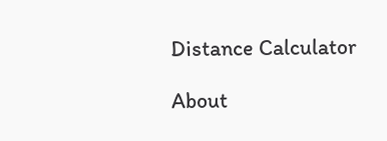Distance Calculator

About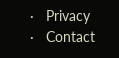·   Privacy   ·   Contact